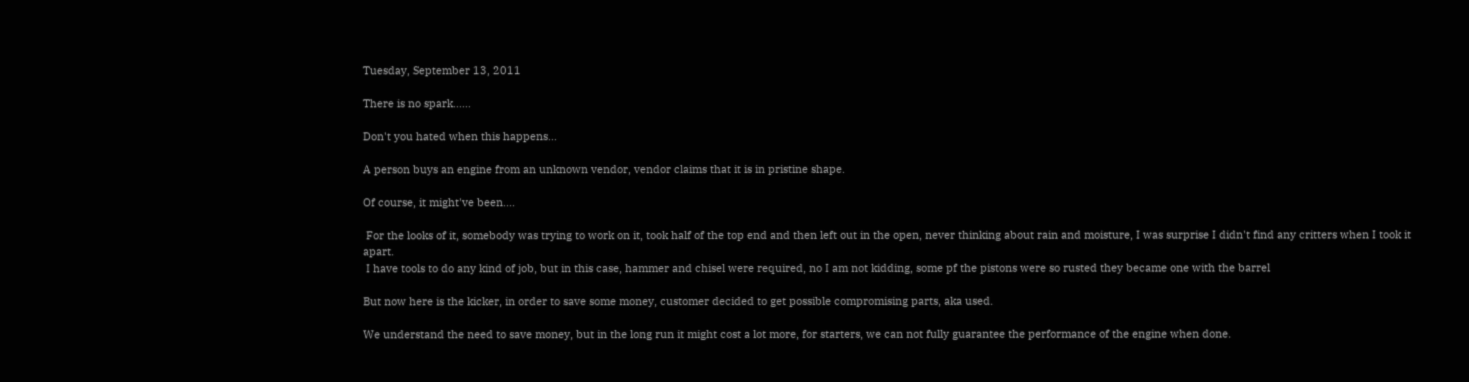Tuesday, September 13, 2011

There is no spark......

Don't you hated when this happens...

A person buys an engine from an unknown vendor, vendor claims that it is in pristine shape.

Of course, it might've been....

 For the looks of it, somebody was trying to work on it, took half of the top end and then left out in the open, never thinking about rain and moisture, I was surprise I didn't find any critters when I took it apart.
 I have tools to do any kind of job, but in this case, hammer and chisel were required, no I am not kidding, some pf the pistons were so rusted they became one with the barrel

But now here is the kicker, in order to save some money, customer decided to get possible compromising parts, aka used.

We understand the need to save money, but in the long run it might cost a lot more, for starters, we can not fully guarantee the performance of the engine when done.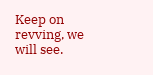Keep on revving, we will see.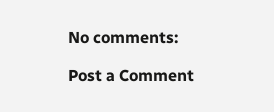No comments:

Post a Comment